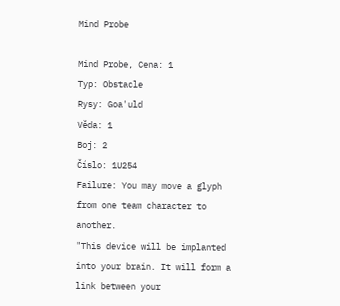Mind Probe

Mind Probe, Cena: 1
Typ: Obstacle
Rysy: Goa'uld
Věda: 1
Boj: 2
Číslo: 1U254
Failure: You may move a glyph from one team character to another.
"This device will be implanted into your brain. It will form a link between your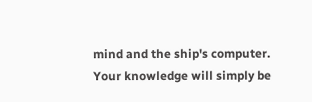mind and the ship's computer. Your knowledge will simply be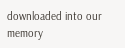downloaded into our memory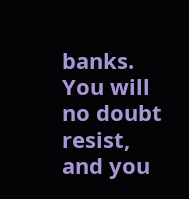banks. You will no doubt resist, and you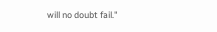will no doubt fail."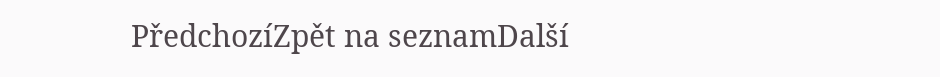PředchozíZpět na seznamDalší